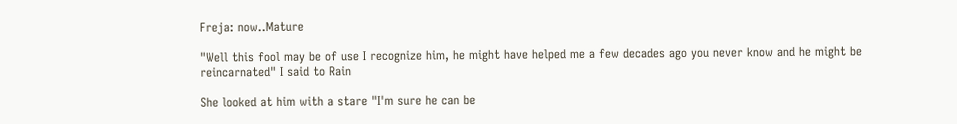Freja: now..Mature

"Well this fool may be of use I recognize him, he might have helped me a few decades ago you never know and he might be reincarnated" I said to Rain

She looked at him with a stare "I'm sure he can be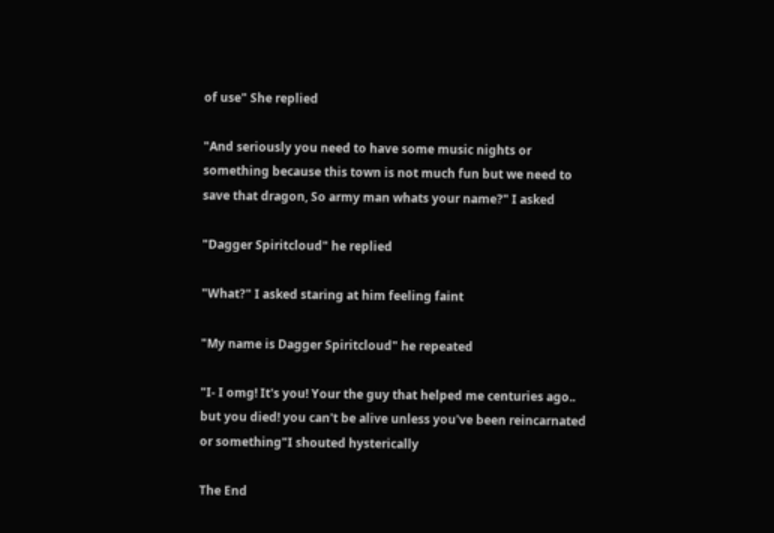of use" She replied

"And seriously you need to have some music nights or something because this town is not much fun but we need to save that dragon, So army man whats your name?" I asked

"Dagger Spiritcloud" he replied

"What?" I asked staring at him feeling faint

"My name is Dagger Spiritcloud" he repeated

"I- I omg! It's you! Your the guy that helped me centuries ago.. but you died! you can't be alive unless you've been reincarnated or something"I shouted hysterically

The End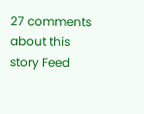27 comments about this story Feed